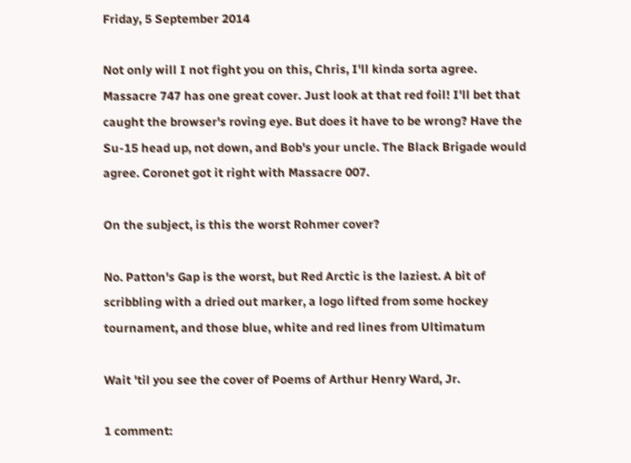Friday, 5 September 2014

Not only will I not fight you on this, Chris, I'll kinda sorta agree. Massacre 747 has one great cover. Just look at that red foil! I'll bet that caught the browser's roving eye. But does it have to be wrong? Have the Su-15 head up, not down, and Bob's your uncle. The Black Brigade would agree. Coronet got it right with Massacre 007.

On the subject, is this the worst Rohmer cover?

No. Patton's Gap is the worst, but Red Arctic is the laziest. A bit of scribbling with a dried out marker, a logo lifted from some hockey tournament, and those blue, white and red lines from Ultimatum

Wait 'til you see the cover of Poems of Arthur Henry Ward, Jr.

1 comment: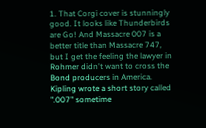1. That Corgi cover is stunningly good. It looks like Thunderbirds are Go! And Massacre 007 is a better title than Massacre 747, but I get the feeling the lawyer in Rohmer didn't want to cross the Bond producers in America. Kipling wrote a short story called ".007" sometime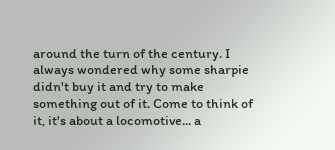around the turn of the century. I always wondered why some sharpie didn't buy it and try to make something out of it. Come to think of it, it's about a locomotive... a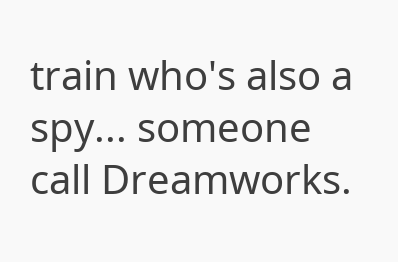train who's also a spy... someone call Dreamworks.